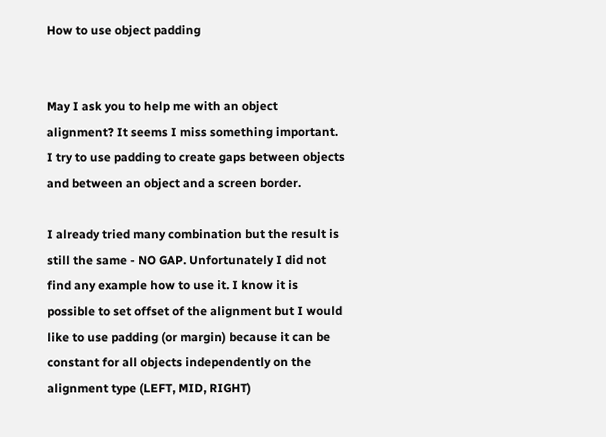How to use object padding


May I ask you to help me with an object alignment? It seems I miss something important.
I try to use padding to create gaps between objects and between an object and a screen border.

I already tried many combination but the result is still the same - NO GAP. Unfortunately I did not find any example how to use it. I know it is possible to set offset of the alignment but I would like to use padding (or margin) because it can be constant for all objects independently on the alignment type (LEFT, MID, RIGHT)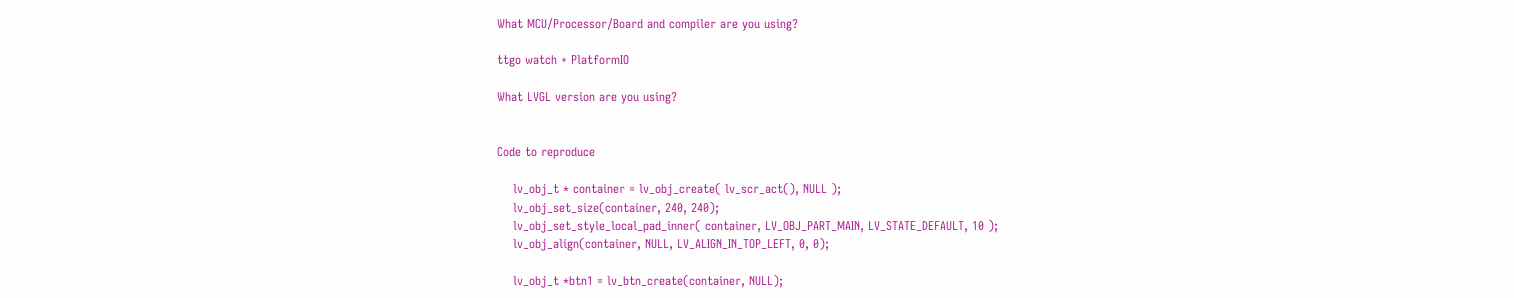What MCU/Processor/Board and compiler are you using?

ttgo watch + PlatformIO

What LVGL version are you using?


Code to reproduce

    lv_obj_t * container = lv_obj_create( lv_scr_act(), NULL );
    lv_obj_set_size(container, 240, 240);
    lv_obj_set_style_local_pad_inner( container, LV_OBJ_PART_MAIN, LV_STATE_DEFAULT, 10 );
    lv_obj_align(container, NULL, LV_ALIGN_IN_TOP_LEFT, 0, 0);

    lv_obj_t *btn1 = lv_btn_create(container, NULL);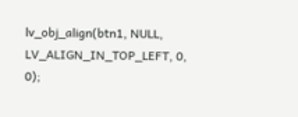lv_obj_align(btn1, NULL, LV_ALIGN_IN_TOP_LEFT, 0, 0);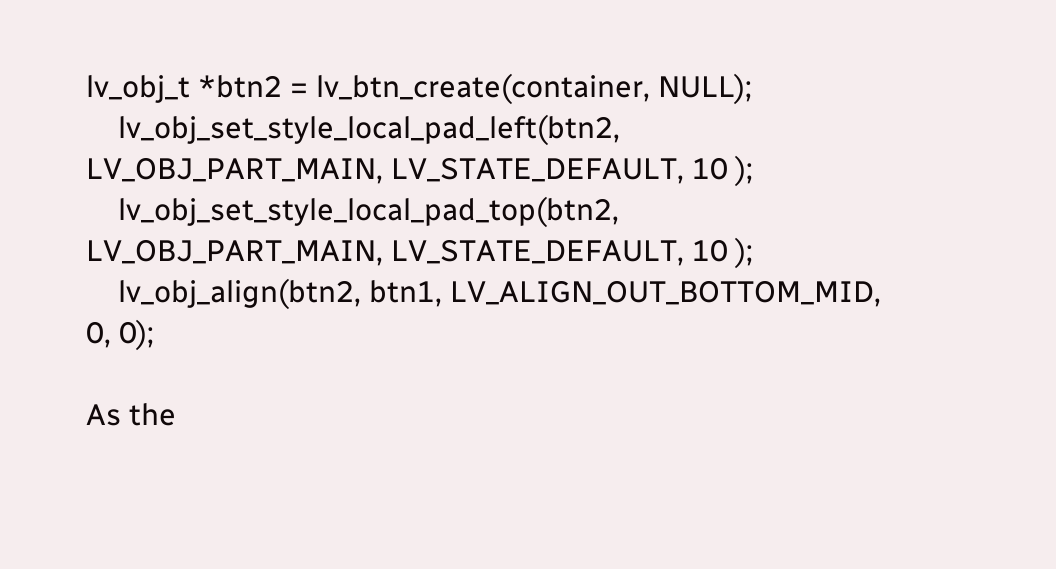lv_obj_t *btn2 = lv_btn_create(container, NULL);
    lv_obj_set_style_local_pad_left(btn2, LV_OBJ_PART_MAIN, LV_STATE_DEFAULT, 10 );
    lv_obj_set_style_local_pad_top(btn2, LV_OBJ_PART_MAIN, LV_STATE_DEFAULT, 10 );
    lv_obj_align(btn2, btn1, LV_ALIGN_OUT_BOTTOM_MID, 0, 0);

As the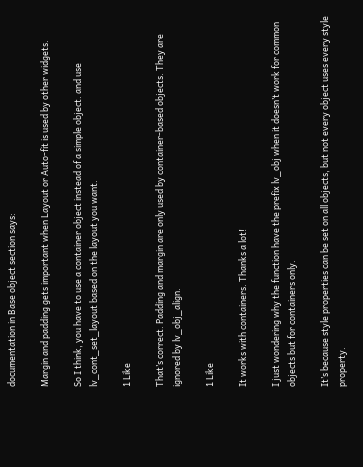documentation in Base object section says:

Margin and padding gets important when Layout or Auto-fit is used by other widgets.

So I think, you have to use a container object instead of a simple object. and use lv_cont_set_layout based on the layout you want.

1 Like

That’s correct. Padding and margin are only used by container-based objects. They are ignored by lv_obj_align.

1 Like

It works with containers. Thanks a lot!

I just wondering why the function have the prefix lv_obj when it doesn’t work for common objects but for containers only.

It’s because style properties can be set on all objects, but not every object uses every style property.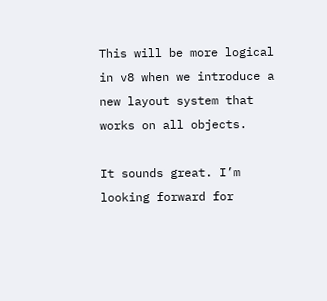This will be more logical in v8 when we introduce a new layout system that works on all objects.

It sounds great. I’m looking forward for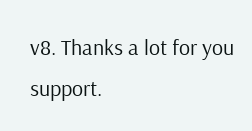v8. Thanks a lot for you support.